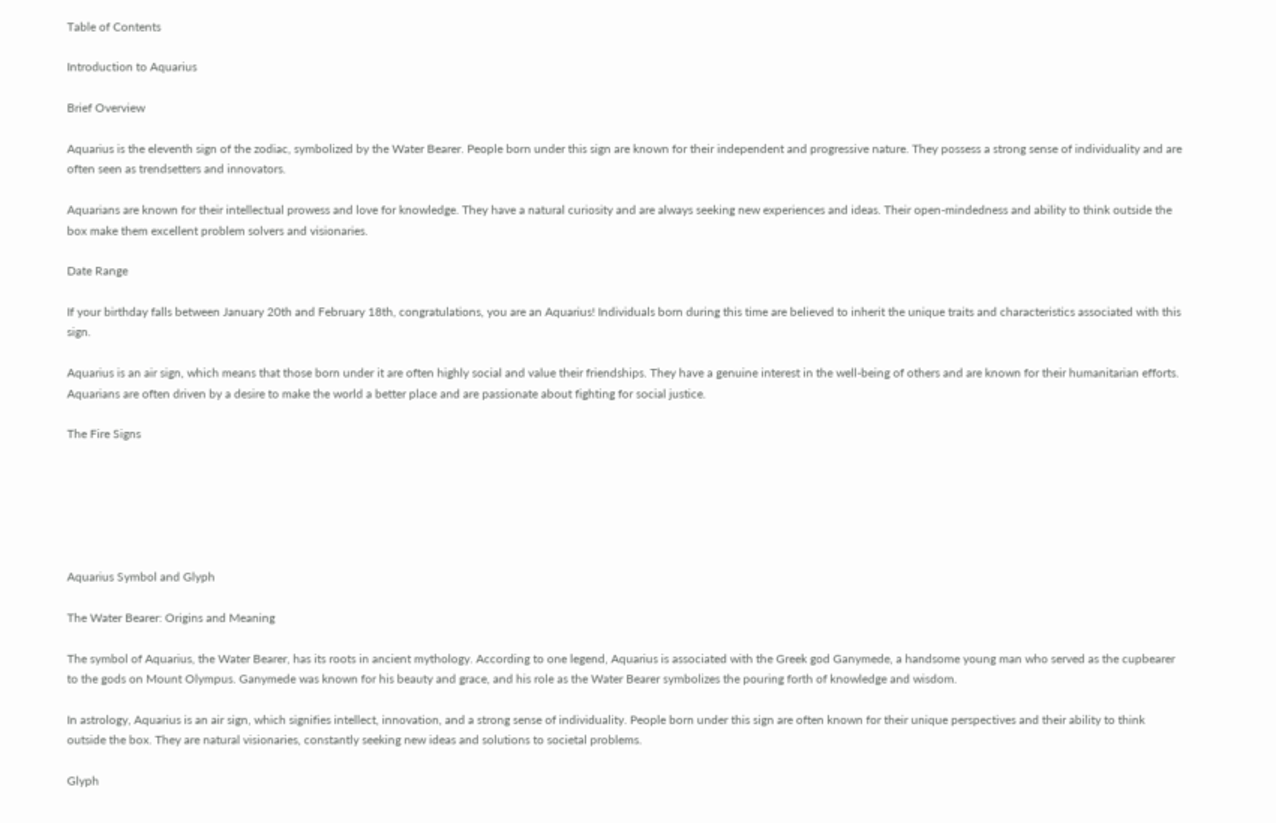Table of Contents

Introduction to Aquarius

Brief Overview

Aquarius is the eleventh sign of the zodiac, symbolized by the Water Bearer. People born under this sign are known for their independent and progressive nature. They possess a strong sense of individuality and are often seen as trendsetters and innovators.

Aquarians are known for their intellectual prowess and love for knowledge. They have a natural curiosity and are always seeking new experiences and ideas. Their open-mindedness and ability to think outside the box make them excellent problem solvers and visionaries.

Date Range

If your birthday falls between January 20th and February 18th, congratulations, you are an Aquarius! Individuals born during this time are believed to inherit the unique traits and characteristics associated with this sign.

Aquarius is an air sign, which means that those born under it are often highly social and value their friendships. They have a genuine interest in the well-being of others and are known for their humanitarian efforts. Aquarians are often driven by a desire to make the world a better place and are passionate about fighting for social justice.

The Fire Signs






Aquarius Symbol and Glyph

The Water Bearer: Origins and Meaning

The symbol of Aquarius, the Water Bearer, has its roots in ancient mythology. According to one legend, Aquarius is associated with the Greek god Ganymede, a handsome young man who served as the cupbearer to the gods on Mount Olympus. Ganymede was known for his beauty and grace, and his role as the Water Bearer symbolizes the pouring forth of knowledge and wisdom.

In astrology, Aquarius is an air sign, which signifies intellect, innovation, and a strong sense of individuality. People born under this sign are often known for their unique perspectives and their ability to think outside the box. They are natural visionaries, constantly seeking new ideas and solutions to societal problems.

Glyph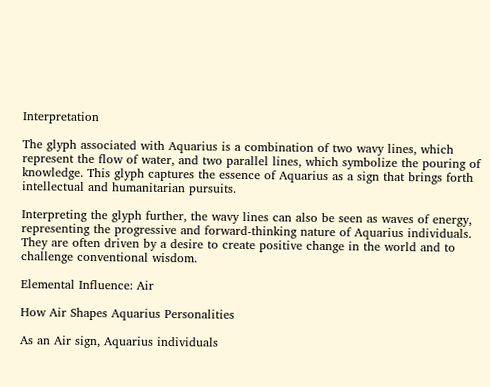Interpretation

The glyph associated with Aquarius is a combination of two wavy lines, which represent the flow of water, and two parallel lines, which symbolize the pouring of knowledge. This glyph captures the essence of Aquarius as a sign that brings forth intellectual and humanitarian pursuits.

Interpreting the glyph further, the wavy lines can also be seen as waves of energy, representing the progressive and forward-thinking nature of Aquarius individuals. They are often driven by a desire to create positive change in the world and to challenge conventional wisdom.

Elemental Influence: Air

How Air Shapes Aquarius Personalities

As an Air sign, Aquarius individuals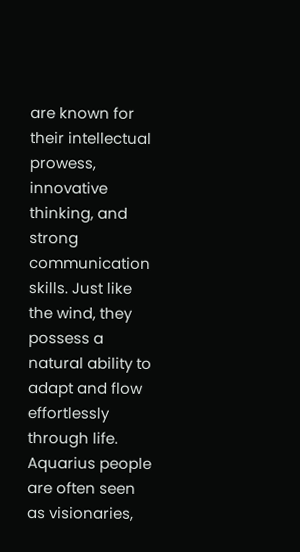are known for their intellectual prowess, innovative thinking, and strong communication skills. Just like the wind, they possess a natural ability to adapt and flow effortlessly through life. Aquarius people are often seen as visionaries,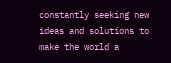constantly seeking new ideas and solutions to make the world a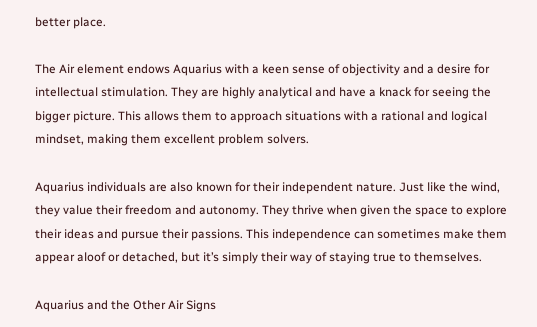better place.

The Air element endows Aquarius with a keen sense of objectivity and a desire for intellectual stimulation. They are highly analytical and have a knack for seeing the bigger picture. This allows them to approach situations with a rational and logical mindset, making them excellent problem solvers.

Aquarius individuals are also known for their independent nature. Just like the wind, they value their freedom and autonomy. They thrive when given the space to explore their ideas and pursue their passions. This independence can sometimes make them appear aloof or detached, but it’s simply their way of staying true to themselves.

Aquarius and the Other Air Signs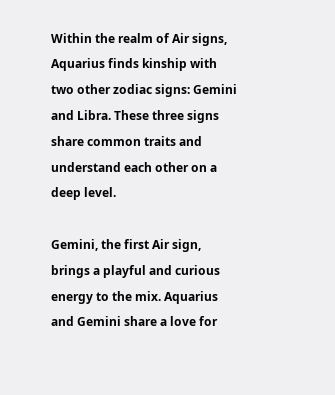Within the realm of Air signs, Aquarius finds kinship with two other zodiac signs: Gemini and Libra. These three signs share common traits and understand each other on a deep level.

Gemini, the first Air sign, brings a playful and curious energy to the mix. Aquarius and Gemini share a love for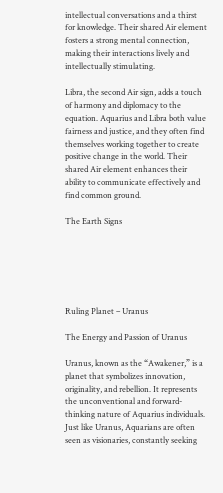intellectual conversations and a thirst for knowledge. Their shared Air element fosters a strong mental connection, making their interactions lively and intellectually stimulating.

Libra, the second Air sign, adds a touch of harmony and diplomacy to the equation. Aquarius and Libra both value fairness and justice, and they often find themselves working together to create positive change in the world. Their shared Air element enhances their ability to communicate effectively and find common ground.

The Earth Signs






Ruling Planet – Uranus

The Energy and Passion of Uranus

Uranus, known as the “Awakener,” is a planet that symbolizes innovation, originality, and rebellion. It represents the unconventional and forward-thinking nature of Aquarius individuals. Just like Uranus, Aquarians are often seen as visionaries, constantly seeking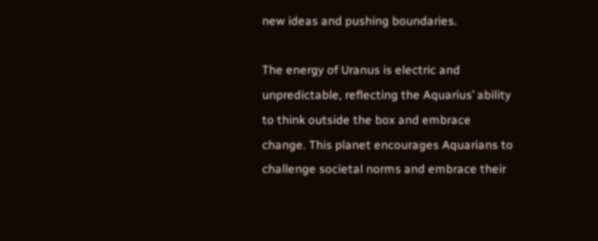new ideas and pushing boundaries.

The energy of Uranus is electric and unpredictable, reflecting the Aquarius’ ability to think outside the box and embrace change. This planet encourages Aquarians to challenge societal norms and embrace their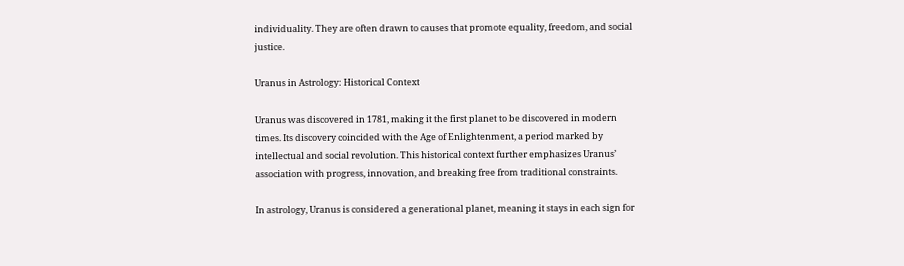individuality. They are often drawn to causes that promote equality, freedom, and social justice.

Uranus in Astrology: Historical Context

Uranus was discovered in 1781, making it the first planet to be discovered in modern times. Its discovery coincided with the Age of Enlightenment, a period marked by intellectual and social revolution. This historical context further emphasizes Uranus’ association with progress, innovation, and breaking free from traditional constraints.

In astrology, Uranus is considered a generational planet, meaning it stays in each sign for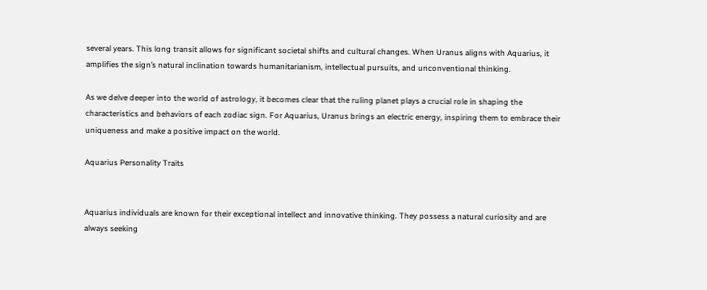several years. This long transit allows for significant societal shifts and cultural changes. When Uranus aligns with Aquarius, it amplifies the sign’s natural inclination towards humanitarianism, intellectual pursuits, and unconventional thinking.

As we delve deeper into the world of astrology, it becomes clear that the ruling planet plays a crucial role in shaping the characteristics and behaviors of each zodiac sign. For Aquarius, Uranus brings an electric energy, inspiring them to embrace their uniqueness and make a positive impact on the world.

Aquarius Personality Traits


Aquarius individuals are known for their exceptional intellect and innovative thinking. They possess a natural curiosity and are always seeking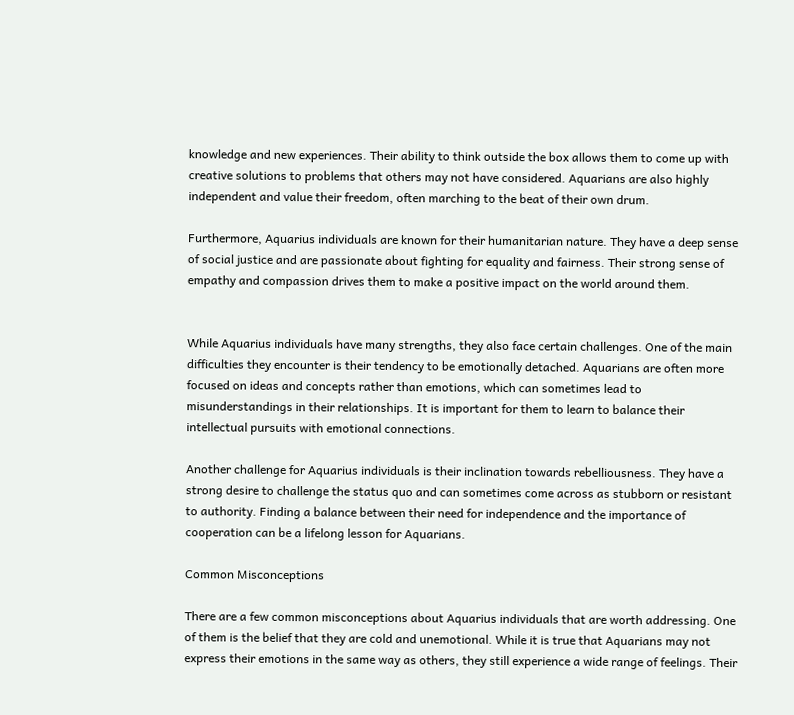knowledge and new experiences. Their ability to think outside the box allows them to come up with creative solutions to problems that others may not have considered. Aquarians are also highly independent and value their freedom, often marching to the beat of their own drum.

Furthermore, Aquarius individuals are known for their humanitarian nature. They have a deep sense of social justice and are passionate about fighting for equality and fairness. Their strong sense of empathy and compassion drives them to make a positive impact on the world around them.


While Aquarius individuals have many strengths, they also face certain challenges. One of the main difficulties they encounter is their tendency to be emotionally detached. Aquarians are often more focused on ideas and concepts rather than emotions, which can sometimes lead to misunderstandings in their relationships. It is important for them to learn to balance their intellectual pursuits with emotional connections.

Another challenge for Aquarius individuals is their inclination towards rebelliousness. They have a strong desire to challenge the status quo and can sometimes come across as stubborn or resistant to authority. Finding a balance between their need for independence and the importance of cooperation can be a lifelong lesson for Aquarians.

Common Misconceptions

There are a few common misconceptions about Aquarius individuals that are worth addressing. One of them is the belief that they are cold and unemotional. While it is true that Aquarians may not express their emotions in the same way as others, they still experience a wide range of feelings. Their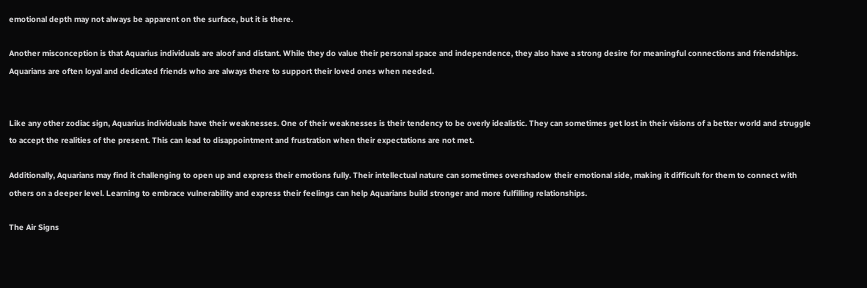emotional depth may not always be apparent on the surface, but it is there.

Another misconception is that Aquarius individuals are aloof and distant. While they do value their personal space and independence, they also have a strong desire for meaningful connections and friendships. Aquarians are often loyal and dedicated friends who are always there to support their loved ones when needed.


Like any other zodiac sign, Aquarius individuals have their weaknesses. One of their weaknesses is their tendency to be overly idealistic. They can sometimes get lost in their visions of a better world and struggle to accept the realities of the present. This can lead to disappointment and frustration when their expectations are not met.

Additionally, Aquarians may find it challenging to open up and express their emotions fully. Their intellectual nature can sometimes overshadow their emotional side, making it difficult for them to connect with others on a deeper level. Learning to embrace vulnerability and express their feelings can help Aquarians build stronger and more fulfilling relationships.

The Air Signs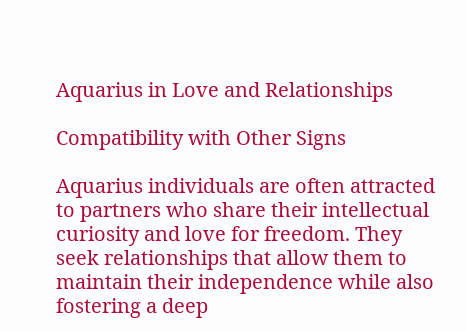Aquarius in Love and Relationships

Compatibility with Other Signs

Aquarius individuals are often attracted to partners who share their intellectual curiosity and love for freedom. They seek relationships that allow them to maintain their independence while also fostering a deep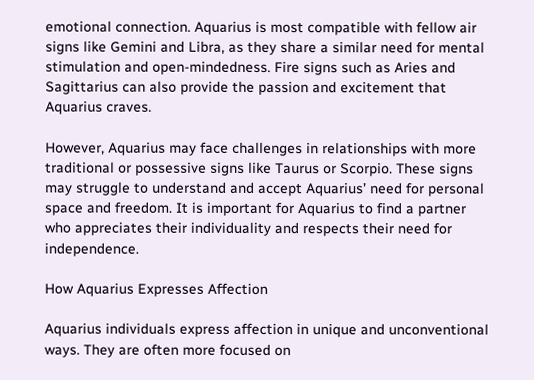emotional connection. Aquarius is most compatible with fellow air signs like Gemini and Libra, as they share a similar need for mental stimulation and open-mindedness. Fire signs such as Aries and Sagittarius can also provide the passion and excitement that Aquarius craves.

However, Aquarius may face challenges in relationships with more traditional or possessive signs like Taurus or Scorpio. These signs may struggle to understand and accept Aquarius’ need for personal space and freedom. It is important for Aquarius to find a partner who appreciates their individuality and respects their need for independence.

How Aquarius Expresses Affection

Aquarius individuals express affection in unique and unconventional ways. They are often more focused on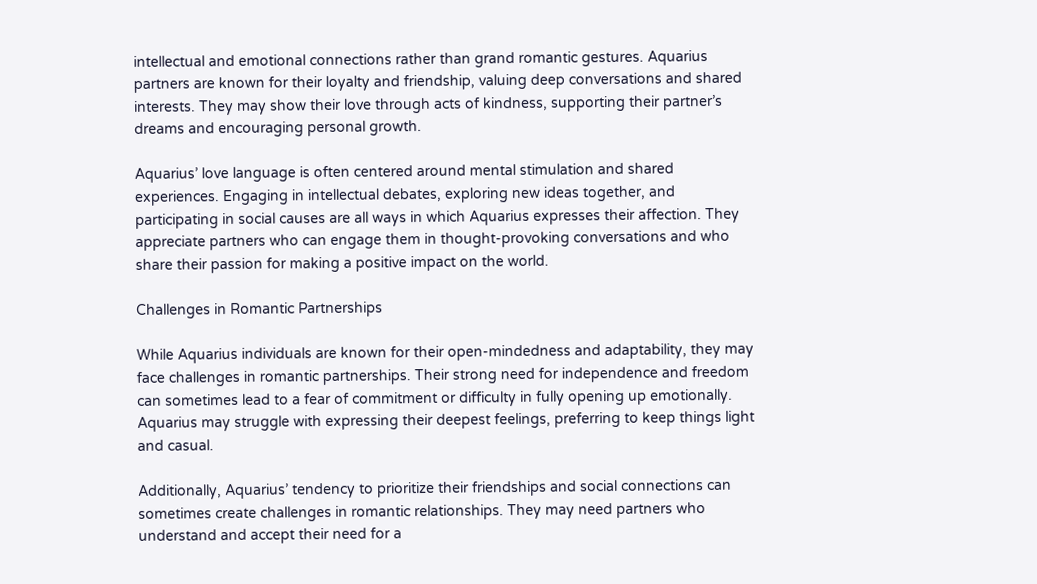intellectual and emotional connections rather than grand romantic gestures. Aquarius partners are known for their loyalty and friendship, valuing deep conversations and shared interests. They may show their love through acts of kindness, supporting their partner’s dreams and encouraging personal growth.

Aquarius’ love language is often centered around mental stimulation and shared experiences. Engaging in intellectual debates, exploring new ideas together, and participating in social causes are all ways in which Aquarius expresses their affection. They appreciate partners who can engage them in thought-provoking conversations and who share their passion for making a positive impact on the world.

Challenges in Romantic Partnerships

While Aquarius individuals are known for their open-mindedness and adaptability, they may face challenges in romantic partnerships. Their strong need for independence and freedom can sometimes lead to a fear of commitment or difficulty in fully opening up emotionally. Aquarius may struggle with expressing their deepest feelings, preferring to keep things light and casual.

Additionally, Aquarius’ tendency to prioritize their friendships and social connections can sometimes create challenges in romantic relationships. They may need partners who understand and accept their need for a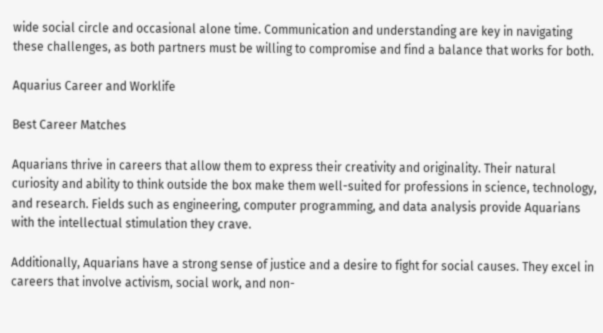wide social circle and occasional alone time. Communication and understanding are key in navigating these challenges, as both partners must be willing to compromise and find a balance that works for both.

Aquarius Career and Worklife

Best Career Matches

Aquarians thrive in careers that allow them to express their creativity and originality. Their natural curiosity and ability to think outside the box make them well-suited for professions in science, technology, and research. Fields such as engineering, computer programming, and data analysis provide Aquarians with the intellectual stimulation they crave.

Additionally, Aquarians have a strong sense of justice and a desire to fight for social causes. They excel in careers that involve activism, social work, and non-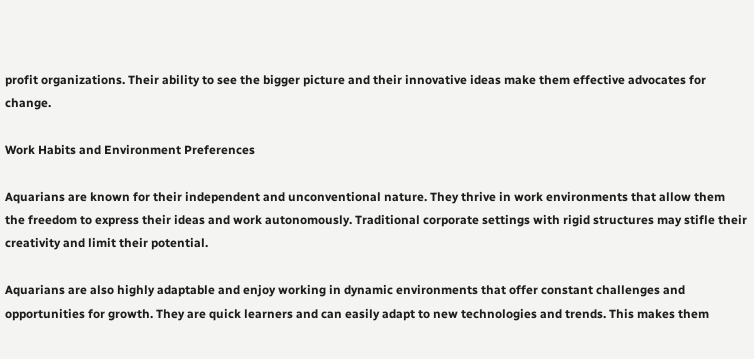profit organizations. Their ability to see the bigger picture and their innovative ideas make them effective advocates for change.

Work Habits and Environment Preferences

Aquarians are known for their independent and unconventional nature. They thrive in work environments that allow them the freedom to express their ideas and work autonomously. Traditional corporate settings with rigid structures may stifle their creativity and limit their potential.

Aquarians are also highly adaptable and enjoy working in dynamic environments that offer constant challenges and opportunities for growth. They are quick learners and can easily adapt to new technologies and trends. This makes them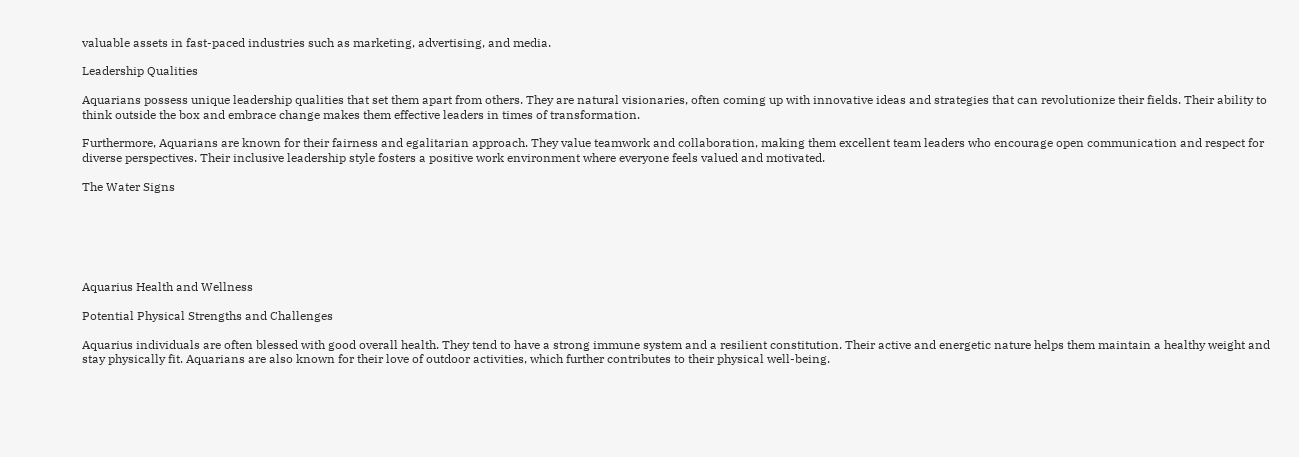valuable assets in fast-paced industries such as marketing, advertising, and media.

Leadership Qualities

Aquarians possess unique leadership qualities that set them apart from others. They are natural visionaries, often coming up with innovative ideas and strategies that can revolutionize their fields. Their ability to think outside the box and embrace change makes them effective leaders in times of transformation.

Furthermore, Aquarians are known for their fairness and egalitarian approach. They value teamwork and collaboration, making them excellent team leaders who encourage open communication and respect for diverse perspectives. Their inclusive leadership style fosters a positive work environment where everyone feels valued and motivated.

The Water Signs






Aquarius Health and Wellness

Potential Physical Strengths and Challenges

Aquarius individuals are often blessed with good overall health. They tend to have a strong immune system and a resilient constitution. Their active and energetic nature helps them maintain a healthy weight and stay physically fit. Aquarians are also known for their love of outdoor activities, which further contributes to their physical well-being.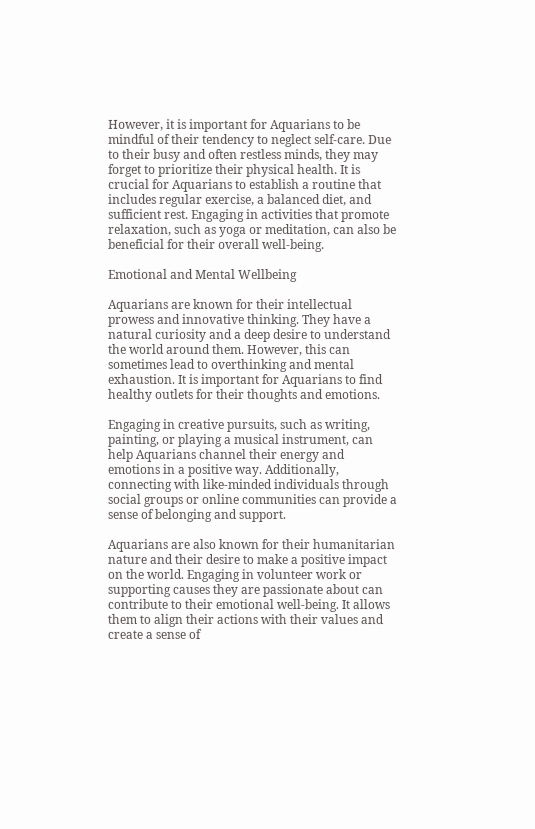However, it is important for Aquarians to be mindful of their tendency to neglect self-care. Due to their busy and often restless minds, they may forget to prioritize their physical health. It is crucial for Aquarians to establish a routine that includes regular exercise, a balanced diet, and sufficient rest. Engaging in activities that promote relaxation, such as yoga or meditation, can also be beneficial for their overall well-being.

Emotional and Mental Wellbeing

Aquarians are known for their intellectual prowess and innovative thinking. They have a natural curiosity and a deep desire to understand the world around them. However, this can sometimes lead to overthinking and mental exhaustion. It is important for Aquarians to find healthy outlets for their thoughts and emotions.

Engaging in creative pursuits, such as writing, painting, or playing a musical instrument, can help Aquarians channel their energy and emotions in a positive way. Additionally, connecting with like-minded individuals through social groups or online communities can provide a sense of belonging and support.

Aquarians are also known for their humanitarian nature and their desire to make a positive impact on the world. Engaging in volunteer work or supporting causes they are passionate about can contribute to their emotional well-being. It allows them to align their actions with their values and create a sense of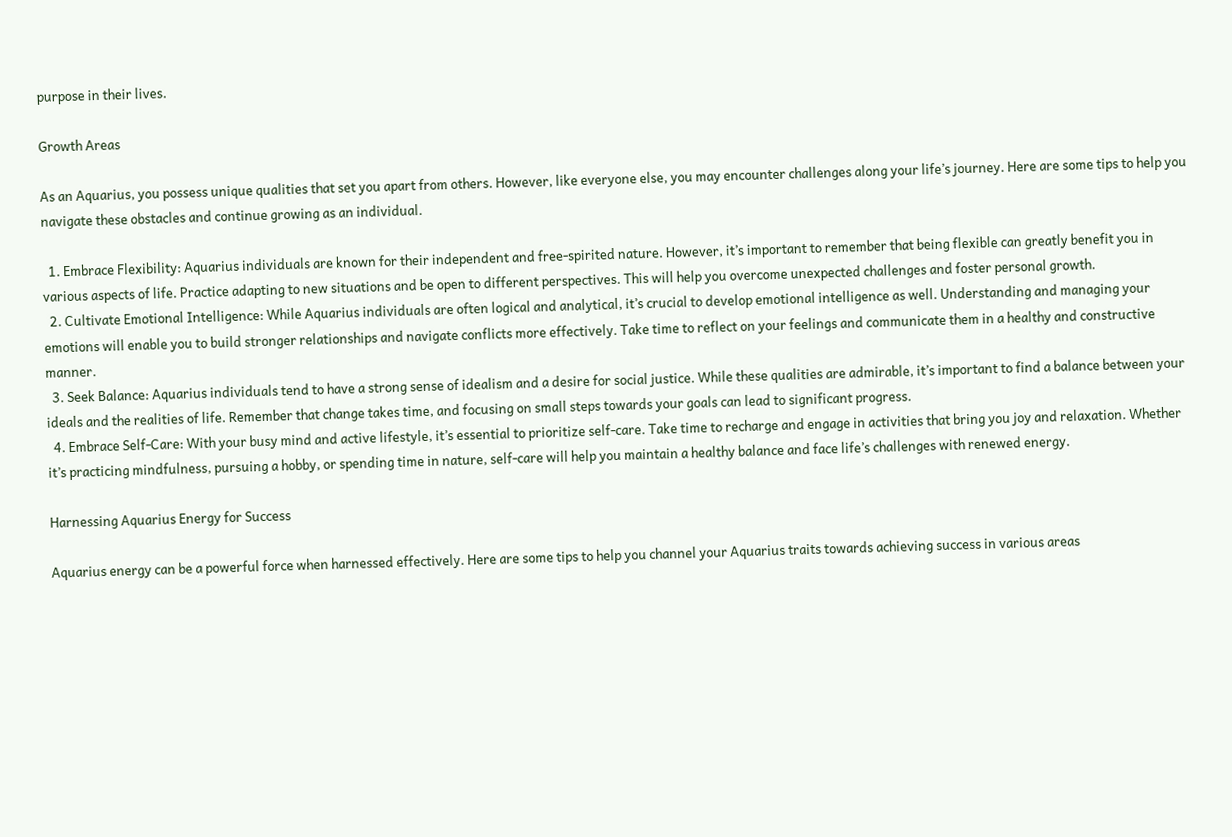purpose in their lives.

Growth Areas

As an Aquarius, you possess unique qualities that set you apart from others. However, like everyone else, you may encounter challenges along your life’s journey. Here are some tips to help you navigate these obstacles and continue growing as an individual.

  1. Embrace Flexibility: Aquarius individuals are known for their independent and free-spirited nature. However, it’s important to remember that being flexible can greatly benefit you in various aspects of life. Practice adapting to new situations and be open to different perspectives. This will help you overcome unexpected challenges and foster personal growth.
  2. Cultivate Emotional Intelligence: While Aquarius individuals are often logical and analytical, it’s crucial to develop emotional intelligence as well. Understanding and managing your emotions will enable you to build stronger relationships and navigate conflicts more effectively. Take time to reflect on your feelings and communicate them in a healthy and constructive manner.
  3. Seek Balance: Aquarius individuals tend to have a strong sense of idealism and a desire for social justice. While these qualities are admirable, it’s important to find a balance between your ideals and the realities of life. Remember that change takes time, and focusing on small steps towards your goals can lead to significant progress.
  4. Embrace Self-Care: With your busy mind and active lifestyle, it’s essential to prioritize self-care. Take time to recharge and engage in activities that bring you joy and relaxation. Whether it’s practicing mindfulness, pursuing a hobby, or spending time in nature, self-care will help you maintain a healthy balance and face life’s challenges with renewed energy.

Harnessing Aquarius Energy for Success

Aquarius energy can be a powerful force when harnessed effectively. Here are some tips to help you channel your Aquarius traits towards achieving success in various areas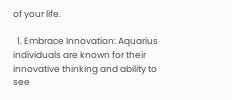of your life.

  1. Embrace Innovation: Aquarius individuals are known for their innovative thinking and ability to see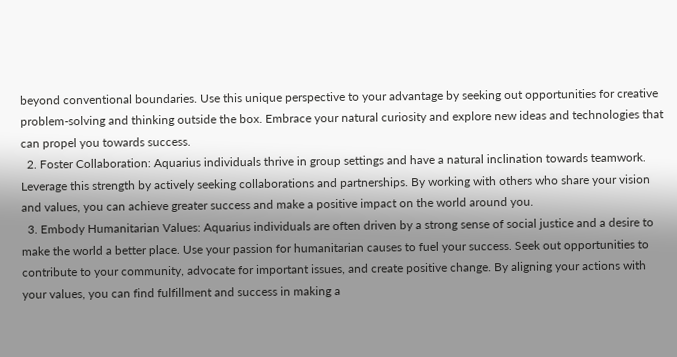beyond conventional boundaries. Use this unique perspective to your advantage by seeking out opportunities for creative problem-solving and thinking outside the box. Embrace your natural curiosity and explore new ideas and technologies that can propel you towards success.
  2. Foster Collaboration: Aquarius individuals thrive in group settings and have a natural inclination towards teamwork. Leverage this strength by actively seeking collaborations and partnerships. By working with others who share your vision and values, you can achieve greater success and make a positive impact on the world around you.
  3. Embody Humanitarian Values: Aquarius individuals are often driven by a strong sense of social justice and a desire to make the world a better place. Use your passion for humanitarian causes to fuel your success. Seek out opportunities to contribute to your community, advocate for important issues, and create positive change. By aligning your actions with your values, you can find fulfillment and success in making a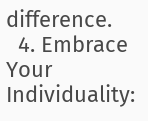difference.
  4. Embrace Your Individuality: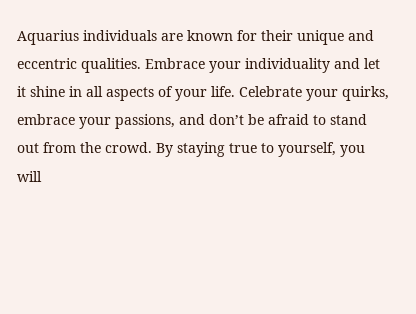Aquarius individuals are known for their unique and eccentric qualities. Embrace your individuality and let it shine in all aspects of your life. Celebrate your quirks, embrace your passions, and don’t be afraid to stand out from the crowd. By staying true to yourself, you will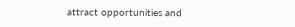attract opportunities and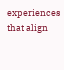experiences that align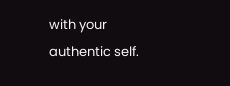with your authentic self.